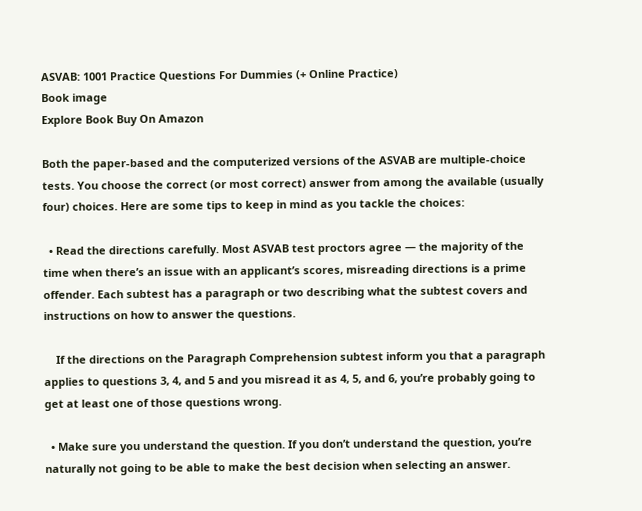ASVAB: 1001 Practice Questions For Dummies (+ Online Practice)
Book image
Explore Book Buy On Amazon

Both the paper-based and the computerized versions of the ASVAB are multiple-choice tests. You choose the correct (or most correct) answer from among the available (usually four) choices. Here are some tips to keep in mind as you tackle the choices:

  • Read the directions carefully. Most ASVAB test proctors agree — the majority of the time when there’s an issue with an applicant’s scores, misreading directions is a prime offender. Each subtest has a paragraph or two describing what the subtest covers and instructions on how to answer the questions.

    If the directions on the Paragraph Comprehension subtest inform you that a paragraph applies to questions 3, 4, and 5 and you misread it as 4, 5, and 6, you’re probably going to get at least one of those questions wrong.

  • Make sure you understand the question. If you don’t understand the question, you’re naturally not going to be able to make the best decision when selecting an answer.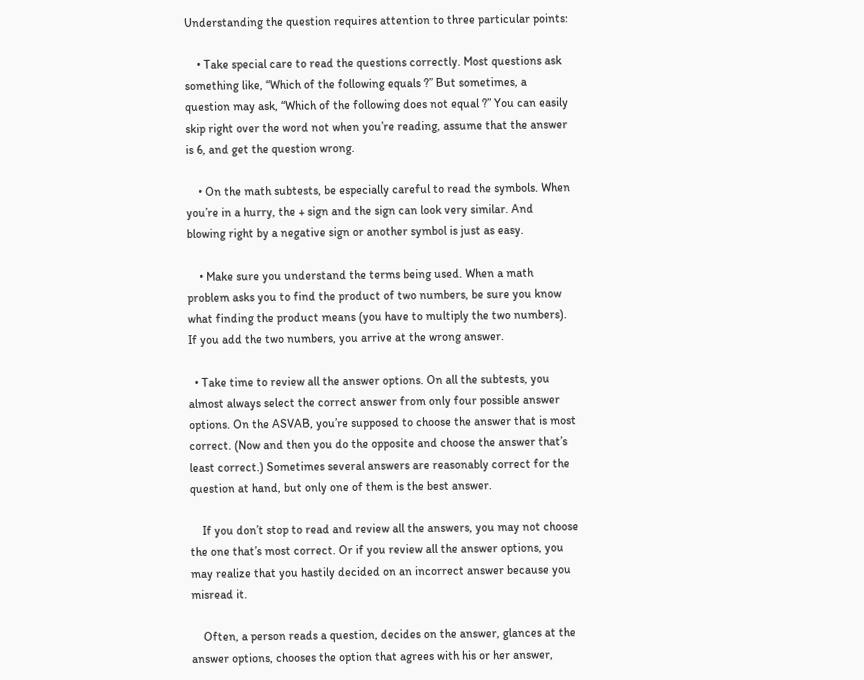Understanding the question requires attention to three particular points:

    • Take special care to read the questions correctly. Most questions ask something like, “Which of the following equals ?” But sometimes, a question may ask, “Which of the following does not equal ?” You can easily skip right over the word not when you’re reading, assume that the answer is 6, and get the question wrong.

    • On the math subtests, be especially careful to read the symbols. When you’re in a hurry, the + sign and the sign can look very similar. And blowing right by a negative sign or another symbol is just as easy.

    • Make sure you understand the terms being used. When a math problem asks you to find the product of two numbers, be sure you know what finding the product means (you have to multiply the two numbers). If you add the two numbers, you arrive at the wrong answer.

  • Take time to review all the answer options. On all the subtests, you almost always select the correct answer from only four possible answer options. On the ASVAB, you’re supposed to choose the answer that is most correct. (Now and then you do the opposite and choose the answer that’s least correct.) Sometimes several answers are reasonably correct for the question at hand, but only one of them is the best answer.

    If you don’t stop to read and review all the answers, you may not choose the one that’s most correct. Or if you review all the answer options, you may realize that you hastily decided on an incorrect answer because you misread it.

    Often, a person reads a question, decides on the answer, glances at the answer options, chooses the option that agrees with his or her answer,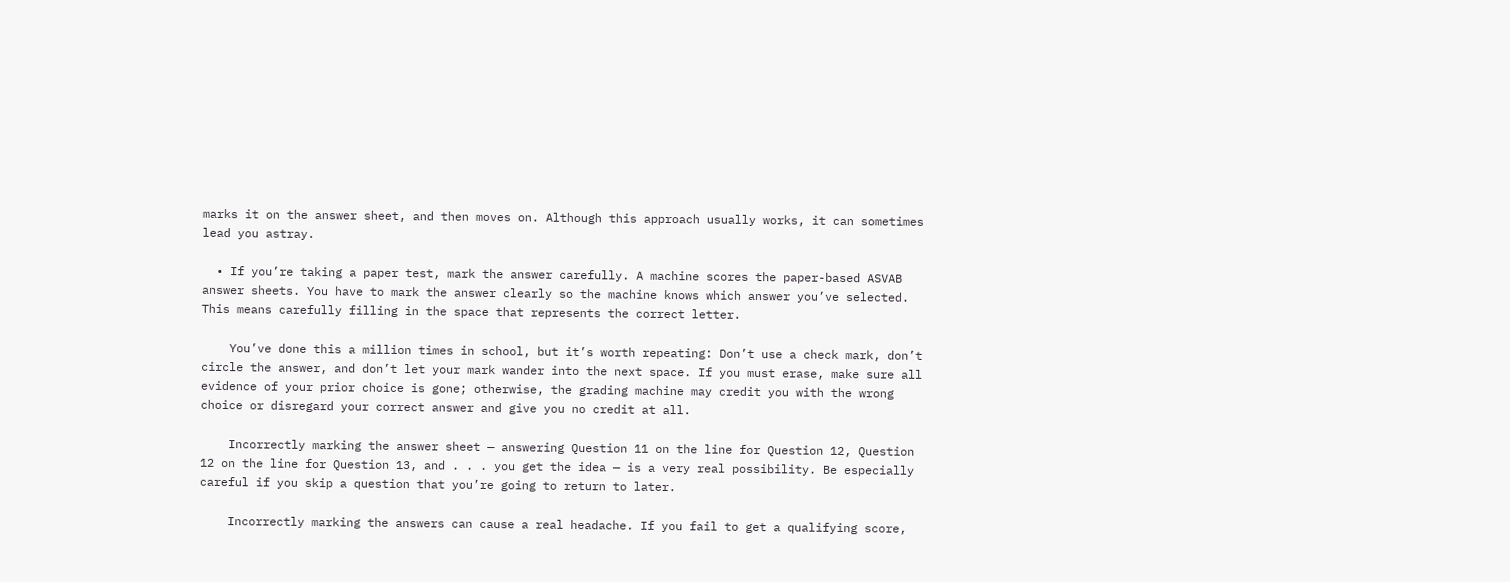marks it on the answer sheet, and then moves on. Although this approach usually works, it can sometimes lead you astray.

  • If you’re taking a paper test, mark the answer carefully. A machine scores the paper-based ASVAB answer sheets. You have to mark the answer clearly so the machine knows which answer you’ve selected. This means carefully filling in the space that represents the correct letter.

    You’ve done this a million times in school, but it’s worth repeating: Don’t use a check mark, don’t circle the answer, and don’t let your mark wander into the next space. If you must erase, make sure all evidence of your prior choice is gone; otherwise, the grading machine may credit you with the wrong choice or disregard your correct answer and give you no credit at all.

    Incorrectly marking the answer sheet — answering Question 11 on the line for Question 12, Question 12 on the line for Question 13, and . . . you get the idea — is a very real possibility. Be especially careful if you skip a question that you’re going to return to later.

    Incorrectly marking the answers can cause a real headache. If you fail to get a qualifying score,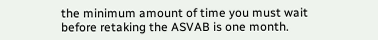the minimum amount of time you must wait before retaking the ASVAB is one month.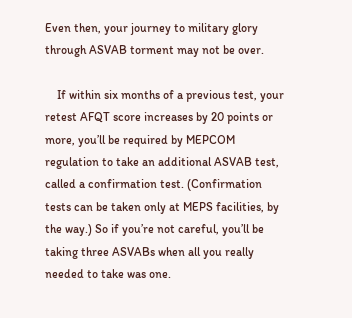Even then, your journey to military glory through ASVAB torment may not be over.

    If within six months of a previous test, your retest AFQT score increases by 20 points or more, you’ll be required by MEPCOM regulation to take an additional ASVAB test, called a confirmation test. (Confirmation tests can be taken only at MEPS facilities, by the way.) So if you’re not careful, you’ll be taking three ASVABs when all you really needed to take was one.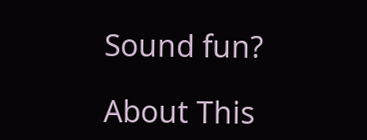Sound fun?

About This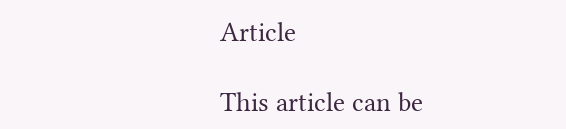Article

This article can be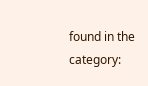found in the category: